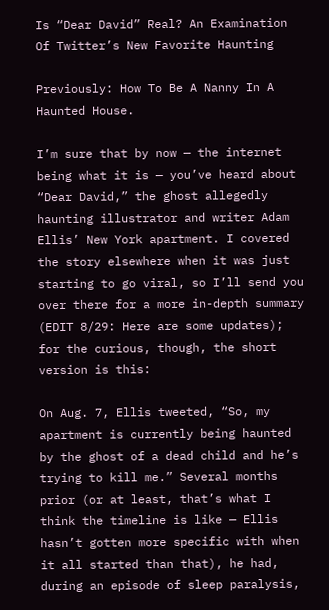Is “Dear David” Real? An Examination Of Twitter’s New Favorite Haunting

Previously: How To Be A Nanny In A Haunted House.

I’m sure that by now — the internet being what it is — you’ve heard about “Dear David,” the ghost allegedly haunting illustrator and writer Adam Ellis’ New York apartment. I covered the story elsewhere when it was just starting to go viral, so I’ll send you over there for a more in-depth summary (EDIT 8/29: Here are some updates); for the curious, though, the short version is this:

On Aug. 7, Ellis tweeted, “So, my apartment is currently being haunted by the ghost of a dead child and he’s trying to kill me.” Several months prior (or at least, that’s what I think the timeline is like — Ellis hasn’t gotten more specific with when it all started than that), he had, during an episode of sleep paralysis,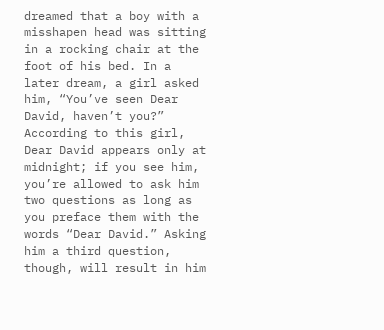dreamed that a boy with a misshapen head was sitting in a rocking chair at the foot of his bed. In a later dream, a girl asked him, “You’ve seen Dear David, haven’t you?” According to this girl, Dear David appears only at midnight; if you see him, you’re allowed to ask him two questions as long as you preface them with the words “Dear David.” Asking him a third question, though, will result in him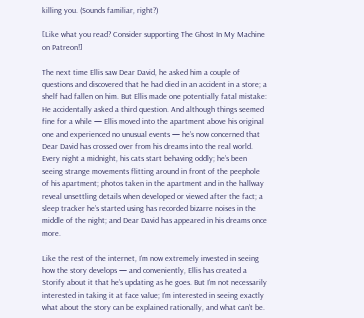killing you. (Sounds familiar, right?)

[Like what you read? Consider supporting The Ghost In My Machine on Patreon!]

The next time Ellis saw Dear David, he asked him a couple of questions and discovered that he had died in an accident in a store; a shelf had fallen on him. But Ellis made one potentially fatal mistake: He accidentally asked a third question. And although things seemed fine for a while — Ellis moved into the apartment above his original one and experienced no unusual events — he’s now concerned that Dear David has crossed over from his dreams into the real world. Every night a midnight, his cats start behaving oddly; he’s been seeing strange movements flitting around in front of the peephole of his apartment; photos taken in the apartment and in the hallway reveal unsettling details when developed or viewed after the fact; a sleep tracker he’s started using has recorded bizarre noises in the middle of the night; and Dear David has appeared in his dreams once more.

Like the rest of the internet, I’m now extremely invested in seeing how the story develops — and conveniently, Ellis has created a Storify about it that he’s updating as he goes. But I’m not necessarily interested in taking it at face value; I’m interested in seeing exactly what about the story can be explained rationally, and what can’t be.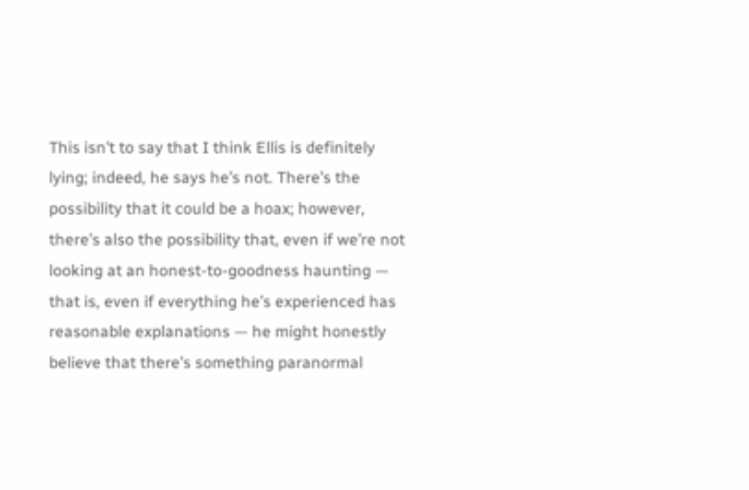This isn’t to say that I think Ellis is definitely lying; indeed, he says he’s not. There’s the possibility that it could be a hoax; however, there’s also the possibility that, even if we’re not looking at an honest-to-goodness haunting — that is, even if everything he’s experienced has reasonable explanations — he might honestly believe that there’s something paranormal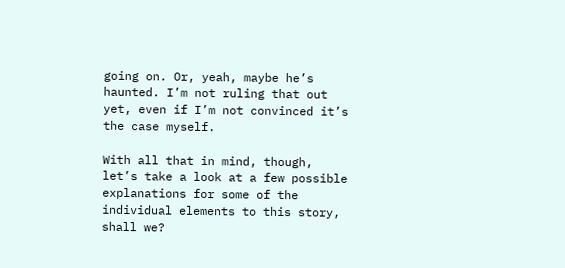going on. Or, yeah, maybe he’s haunted. I’m not ruling that out yet, even if I’m not convinced it’s the case myself.

With all that in mind, though, let’s take a look at a few possible explanations for some of the individual elements to this story, shall we?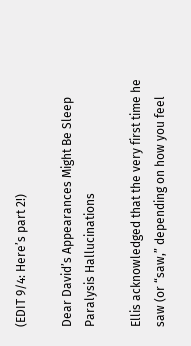(EDIT 9/4: Here’s part 2!)

Dear David’s Appearances Might Be Sleep Paralysis Hallucinations

Ellis acknowledged that the very first time he saw (or “saw,” depending on how you feel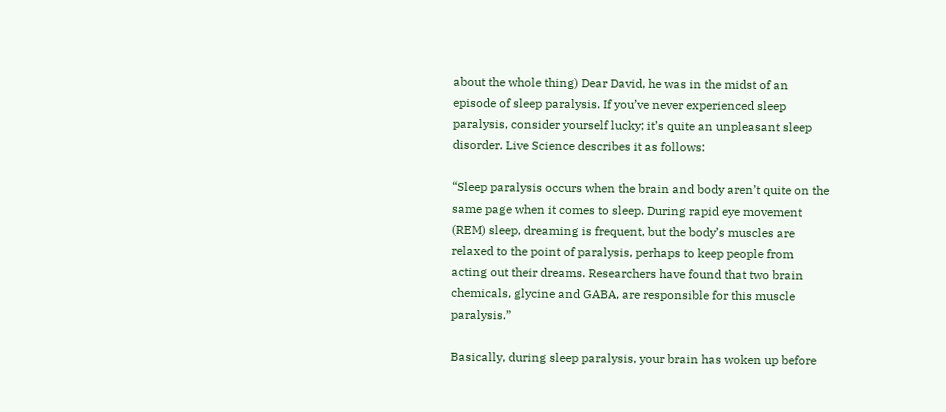about the whole thing) Dear David, he was in the midst of an episode of sleep paralysis. If you’ve never experienced sleep paralysis, consider yourself lucky; it’s quite an unpleasant sleep disorder. Live Science describes it as follows:

“Sleep paralysis occurs when the brain and body aren’t quite on the same page when it comes to sleep. During rapid eye movement (REM) sleep, dreaming is frequent, but the body’s muscles are relaxed to the point of paralysis, perhaps to keep people from acting out their dreams. Researchers have found that two brain chemicals, glycine and GABA, are responsible for this muscle paralysis.”

Basically, during sleep paralysis, your brain has woken up before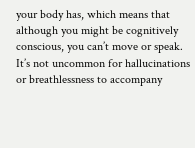your body has, which means that although you might be cognitively conscious, you can’t move or speak. It’s not uncommon for hallucinations or breathlessness to accompany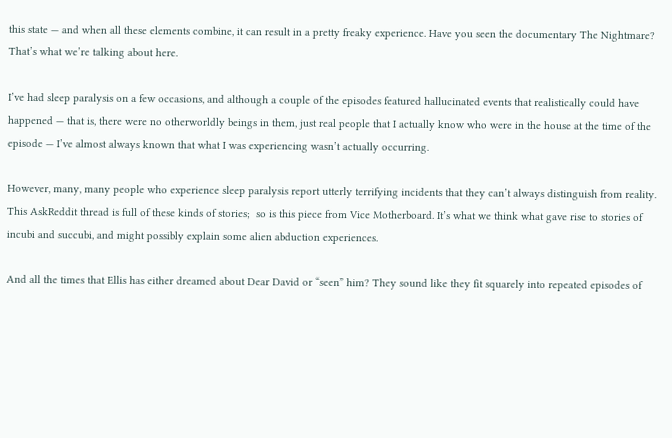this state — and when all these elements combine, it can result in a pretty freaky experience. Have you seen the documentary The Nightmare? That’s what we’re talking about here.

I’ve had sleep paralysis on a few occasions, and although a couple of the episodes featured hallucinated events that realistically could have happened — that is, there were no otherworldly beings in them, just real people that I actually know who were in the house at the time of the episode — I’ve almost always known that what I was experiencing wasn’t actually occurring.

However, many, many people who experience sleep paralysis report utterly terrifying incidents that they can’t always distinguish from reality. This AskReddit thread is full of these kinds of stories;  so is this piece from Vice Motherboard. It’s what we think what gave rise to stories of incubi and succubi, and might possibly explain some alien abduction experiences.

And all the times that Ellis has either dreamed about Dear David or “seen” him? They sound like they fit squarely into repeated episodes of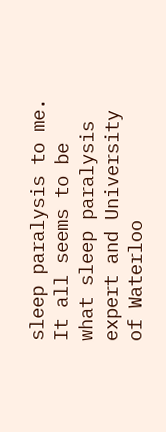sleep paralysis to me. It all seems to be what sleep paralysis expert and University of Waterloo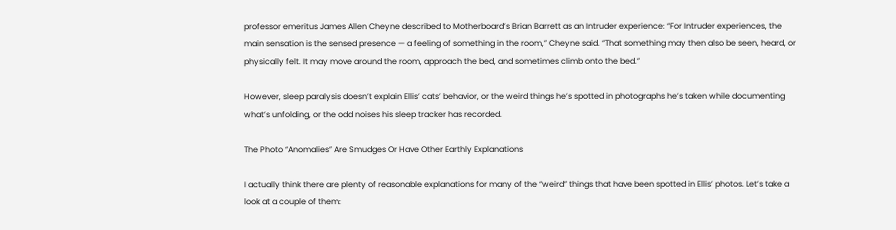professor emeritus James Allen Cheyne described to Motherboard’s Brian Barrett as an Intruder experience: “For Intruder experiences, the main sensation is the sensed presence — a feeling of something in the room,” Cheyne said. “That something may then also be seen, heard, or physically felt. It may move around the room, approach the bed, and sometimes climb onto the bed.”

However, sleep paralysis doesn’t explain Ellis’ cats’ behavior, or the weird things he’s spotted in photographs he’s taken while documenting what’s unfolding, or the odd noises his sleep tracker has recorded.

The Photo “Anomalies” Are Smudges Or Have Other Earthly Explanations

I actually think there are plenty of reasonable explanations for many of the “weird” things that have been spotted in Ellis’ photos. Let’s take a look at a couple of them: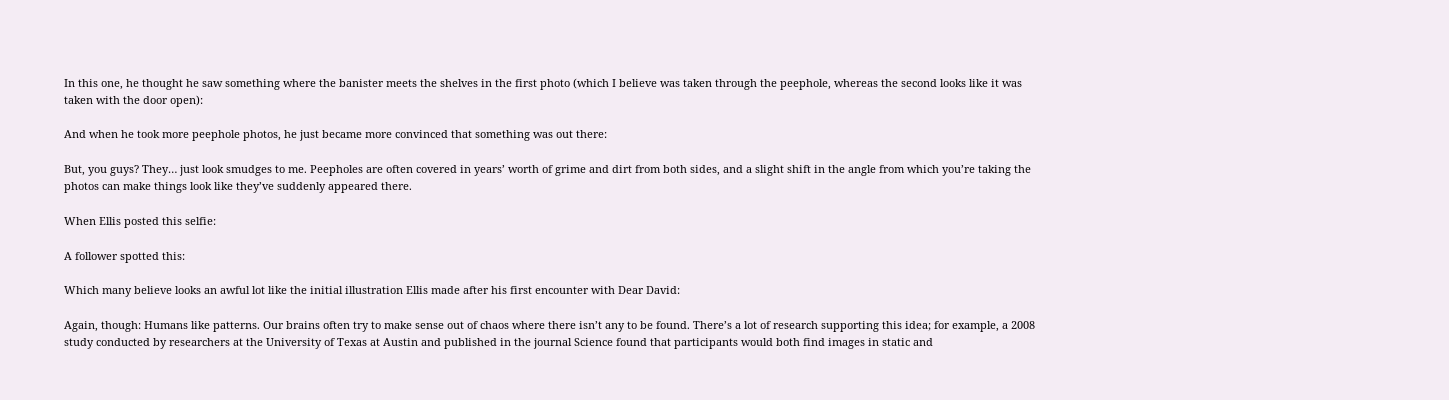In this one, he thought he saw something where the banister meets the shelves in the first photo (which I believe was taken through the peephole, whereas the second looks like it was taken with the door open):

And when he took more peephole photos, he just became more convinced that something was out there:

But, you guys? They… just look smudges to me. Peepholes are often covered in years’ worth of grime and dirt from both sides, and a slight shift in the angle from which you’re taking the photos can make things look like they’ve suddenly appeared there.

When Ellis posted this selfie:

A follower spotted this:

Which many believe looks an awful lot like the initial illustration Ellis made after his first encounter with Dear David:

Again, though: Humans like patterns. Our brains often try to make sense out of chaos where there isn’t any to be found. There’s a lot of research supporting this idea; for example, a 2008 study conducted by researchers at the University of Texas at Austin and published in the journal Science found that participants would both find images in static and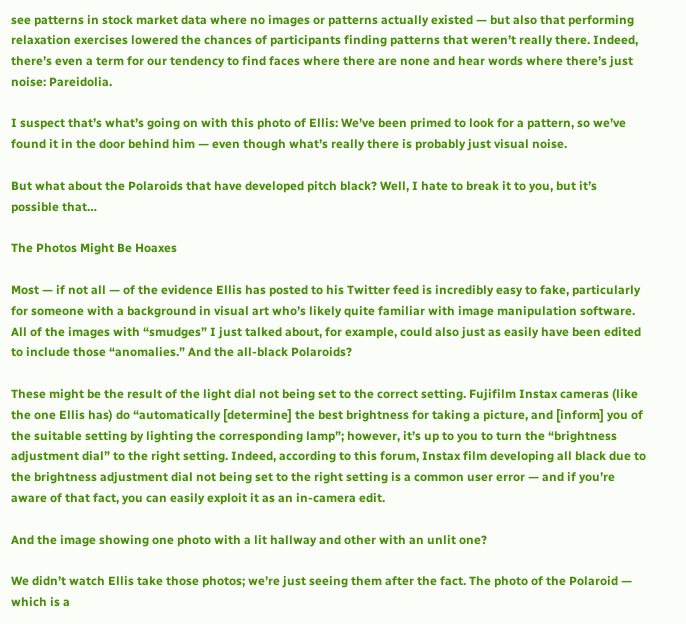see patterns in stock market data where no images or patterns actually existed — but also that performing relaxation exercises lowered the chances of participants finding patterns that weren’t really there. Indeed, there’s even a term for our tendency to find faces where there are none and hear words where there’s just noise: Pareidolia.

I suspect that’s what’s going on with this photo of Ellis: We’ve been primed to look for a pattern, so we’ve found it in the door behind him — even though what’s really there is probably just visual noise.

But what about the Polaroids that have developed pitch black? Well, I hate to break it to you, but it’s possible that…

The Photos Might Be Hoaxes

Most — if not all — of the evidence Ellis has posted to his Twitter feed is incredibly easy to fake, particularly for someone with a background in visual art who’s likely quite familiar with image manipulation software. All of the images with “smudges” I just talked about, for example, could also just as easily have been edited to include those “anomalies.” And the all-black Polaroids?

These might be the result of the light dial not being set to the correct setting. Fujifilm Instax cameras (like the one Ellis has) do “automatically [determine] the best brightness for taking a picture, and [inform] you of the suitable setting by lighting the corresponding lamp”; however, it’s up to you to turn the “brightness adjustment dial” to the right setting. Indeed, according to this forum, Instax film developing all black due to the brightness adjustment dial not being set to the right setting is a common user error — and if you’re aware of that fact, you can easily exploit it as an in-camera edit.

And the image showing one photo with a lit hallway and other with an unlit one?

We didn’t watch Ellis take those photos; we’re just seeing them after the fact. The photo of the Polaroid — which is a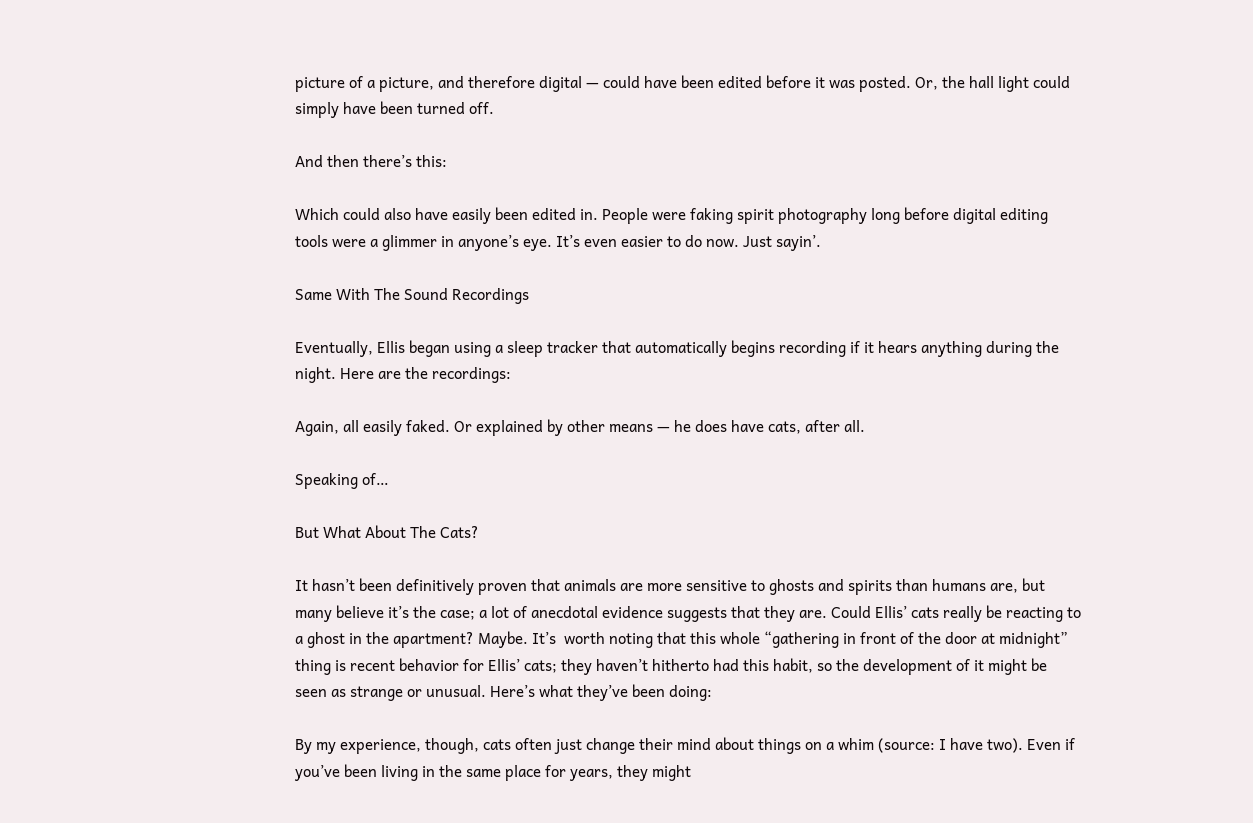picture of a picture, and therefore digital — could have been edited before it was posted. Or, the hall light could simply have been turned off.

And then there’s this:

Which could also have easily been edited in. People were faking spirit photography long before digital editing tools were a glimmer in anyone’s eye. It’s even easier to do now. Just sayin’.

Same With The Sound Recordings

Eventually, Ellis began using a sleep tracker that automatically begins recording if it hears anything during the night. Here are the recordings:

Again, all easily faked. Or explained by other means — he does have cats, after all.

Speaking of…

But What About The Cats?

It hasn’t been definitively proven that animals are more sensitive to ghosts and spirits than humans are, but many believe it’s the case; a lot of anecdotal evidence suggests that they are. Could Ellis’ cats really be reacting to a ghost in the apartment? Maybe. It’s  worth noting that this whole “gathering in front of the door at midnight” thing is recent behavior for Ellis’ cats; they haven’t hitherto had this habit, so the development of it might be seen as strange or unusual. Here’s what they’ve been doing:

By my experience, though, cats often just change their mind about things on a whim (source: I have two). Even if you’ve been living in the same place for years, they might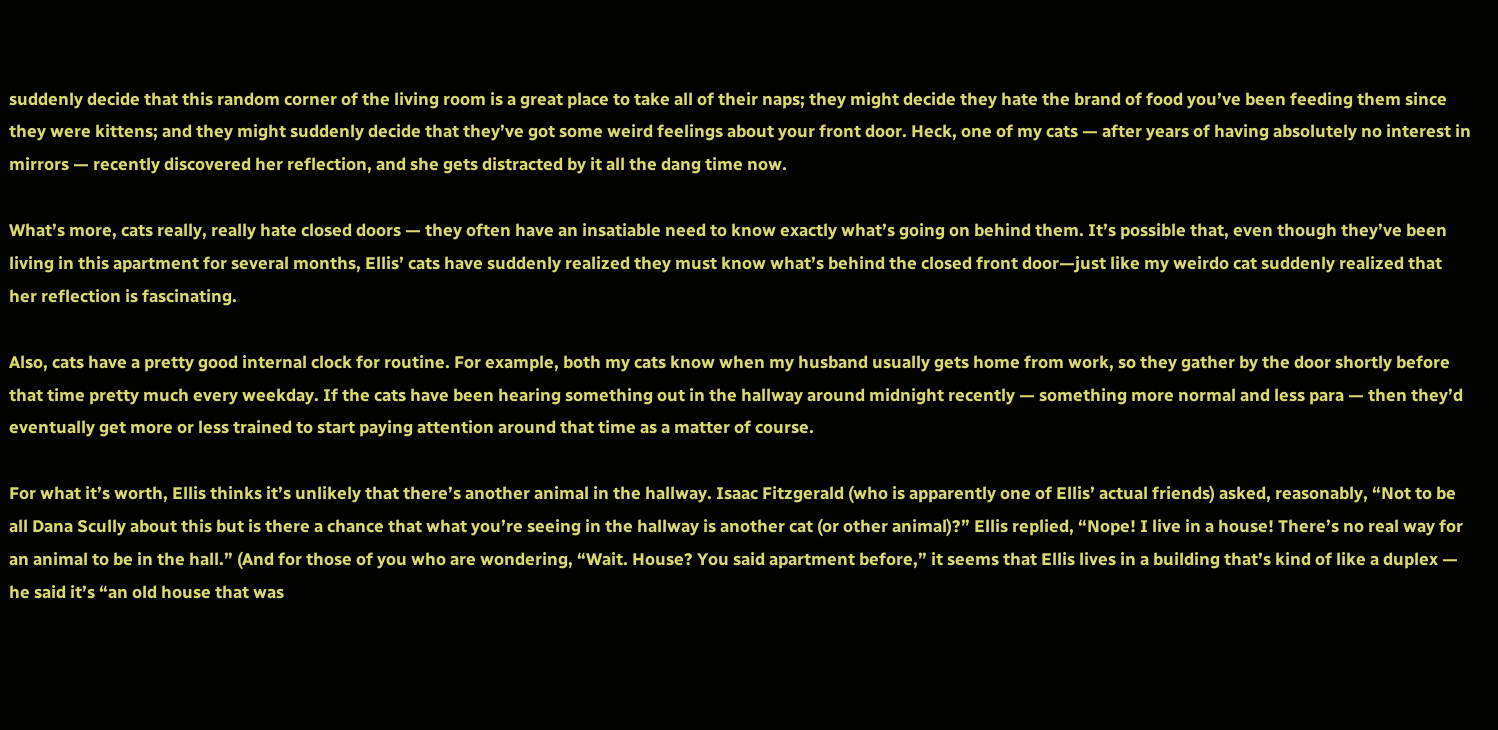suddenly decide that this random corner of the living room is a great place to take all of their naps; they might decide they hate the brand of food you’ve been feeding them since they were kittens; and they might suddenly decide that they’ve got some weird feelings about your front door. Heck, one of my cats — after years of having absolutely no interest in mirrors — recently discovered her reflection, and she gets distracted by it all the dang time now.

What’s more, cats really, really hate closed doors — they often have an insatiable need to know exactly what’s going on behind them. It’s possible that, even though they’ve been living in this apartment for several months, Ellis’ cats have suddenly realized they must know what’s behind the closed front door—just like my weirdo cat suddenly realized that her reflection is fascinating.

Also, cats have a pretty good internal clock for routine. For example, both my cats know when my husband usually gets home from work, so they gather by the door shortly before that time pretty much every weekday. If the cats have been hearing something out in the hallway around midnight recently — something more normal and less para — then they’d eventually get more or less trained to start paying attention around that time as a matter of course.

For what it’s worth, Ellis thinks it’s unlikely that there’s another animal in the hallway. Isaac Fitzgerald (who is apparently one of Ellis’ actual friends) asked, reasonably, “Not to be all Dana Scully about this but is there a chance that what you’re seeing in the hallway is another cat (or other animal)?” Ellis replied, “Nope! I live in a house! There’s no real way for an animal to be in the hall.” (And for those of you who are wondering, “Wait. House? You said apartment before,” it seems that Ellis lives in a building that’s kind of like a duplex — he said it’s “an old house that was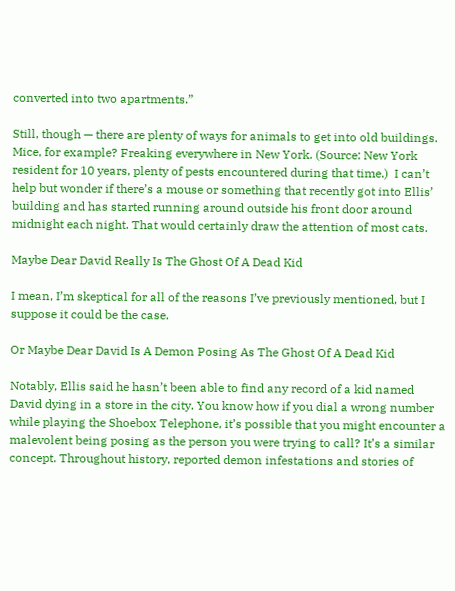converted into two apartments.”

Still, though — there are plenty of ways for animals to get into old buildings. Mice, for example? Freaking everywhere in New York. (Source: New York resident for 10 years, plenty of pests encountered during that time.)  I can’t help but wonder if there’s a mouse or something that recently got into Ellis’ building and has started running around outside his front door around midnight each night. That would certainly draw the attention of most cats.

Maybe Dear David Really Is The Ghost Of A Dead Kid

I mean, I’m skeptical for all of the reasons I’ve previously mentioned, but I suppose it could be the case.

Or Maybe Dear David Is A Demon Posing As The Ghost Of A Dead Kid

Notably, Ellis said he hasn’t been able to find any record of a kid named David dying in a store in the city. You know how if you dial a wrong number while playing the Shoebox Telephone, it’s possible that you might encounter a malevolent being posing as the person you were trying to call? It’s a similar concept. Throughout history, reported demon infestations and stories of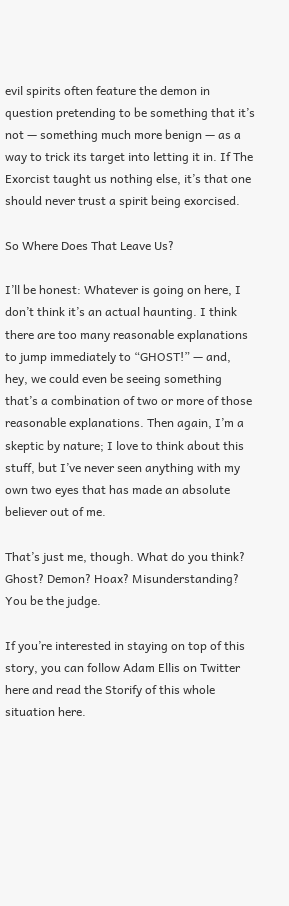evil spirits often feature the demon in question pretending to be something that it’s not — something much more benign — as a way to trick its target into letting it in. If The Exorcist taught us nothing else, it’s that one should never trust a spirit being exorcised.

So Where Does That Leave Us?

I’ll be honest: Whatever is going on here, I don’t think it’s an actual haunting. I think there are too many reasonable explanations to jump immediately to “GHOST!” — and, hey, we could even be seeing something that’s a combination of two or more of those reasonable explanations. Then again, I’m a skeptic by nature; I love to think about this stuff, but I’ve never seen anything with my own two eyes that has made an absolute believer out of me.

That’s just me, though. What do you think? Ghost? Demon? Hoax? Misunderstanding? You be the judge.

If you’re interested in staying on top of this story, you can follow Adam Ellis on Twitter here and read the Storify of this whole situation here.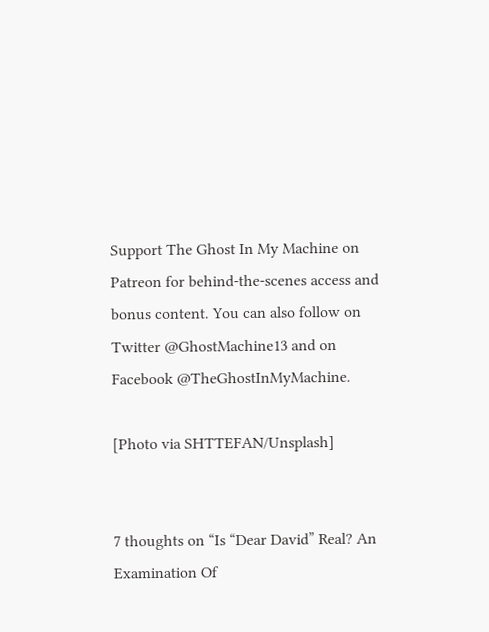Support The Ghost In My Machine on Patreon for behind-the-scenes access and bonus content. You can also follow on Twitter @GhostMachine13 and on Facebook @TheGhostInMyMachine.

[Photo via SHTTEFAN/Unsplash]


7 thoughts on “Is “Dear David” Real? An Examination Of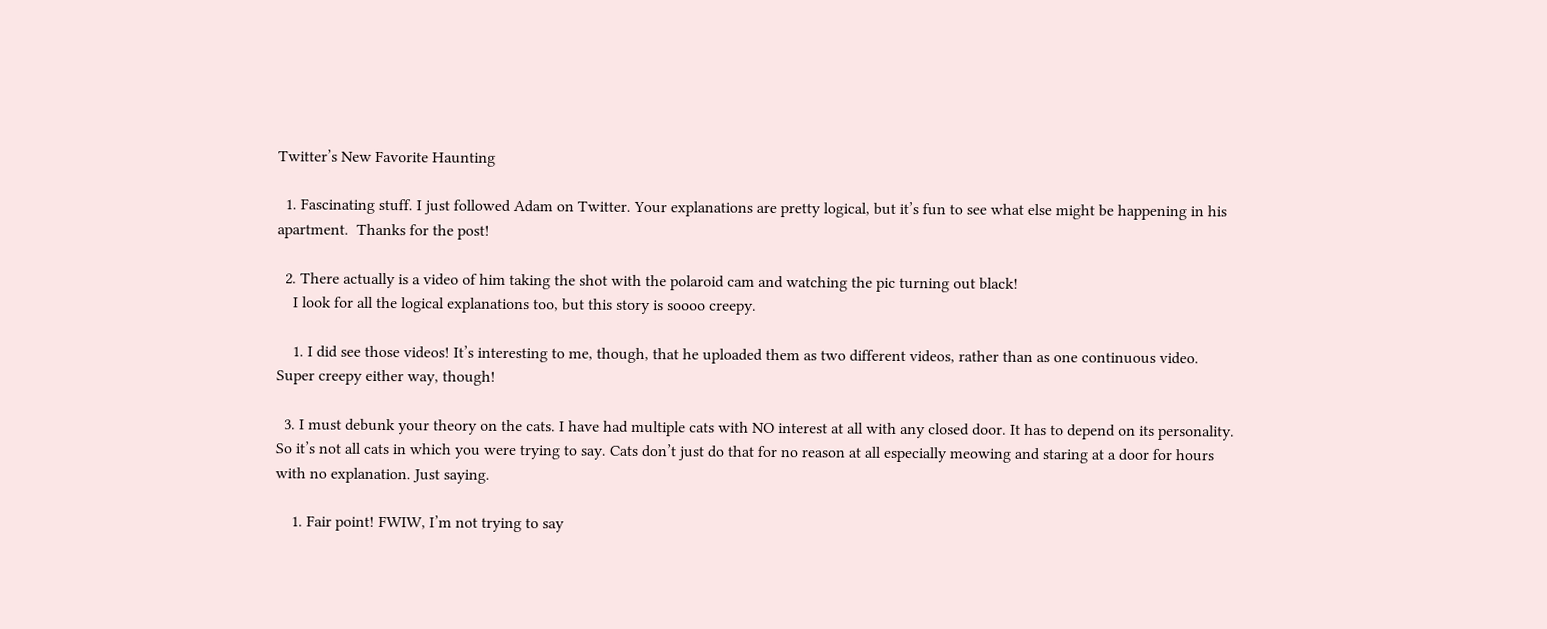Twitter’s New Favorite Haunting

  1. Fascinating stuff. I just followed Adam on Twitter. Your explanations are pretty logical, but it’s fun to see what else might be happening in his apartment.  Thanks for the post!

  2. There actually is a video of him taking the shot with the polaroid cam and watching the pic turning out black!
    I look for all the logical explanations too, but this story is soooo creepy.

    1. I did see those videos! It’s interesting to me, though, that he uploaded them as two different videos, rather than as one continuous video. Super creepy either way, though!

  3. I must debunk your theory on the cats. I have had multiple cats with NO interest at all with any closed door. It has to depend on its personality. So it’s not all cats in which you were trying to say. Cats don’t just do that for no reason at all especially meowing and staring at a door for hours with no explanation. Just saying.

    1. Fair point! FWIW, I’m not trying to say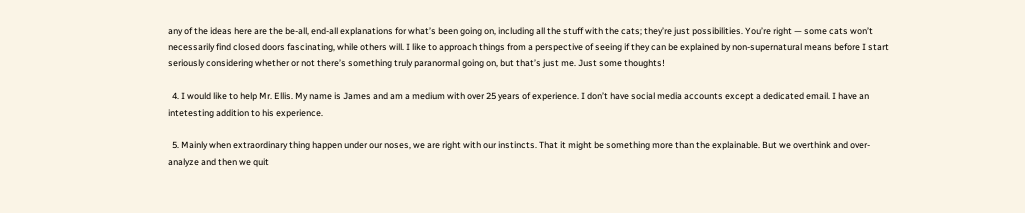any of the ideas here are the be-all, end-all explanations for what’s been going on, including all the stuff with the cats; they’re just possibilities. You’re right — some cats won’t necessarily find closed doors fascinating, while others will. I like to approach things from a perspective of seeing if they can be explained by non-supernatural means before I start seriously considering whether or not there’s something truly paranormal going on, but that’s just me. Just some thoughts!

  4. I would like to help Mr. Ellis. My name is James and am a medium with over 25 years of experience. I don’t have social media accounts except a dedicated email. I have an intetesting addition to his experience.

  5. Mainly when extraordinary thing happen under our noses, we are right with our instincts. That it might be something more than the explainable. But we overthink and over-analyze and then we quit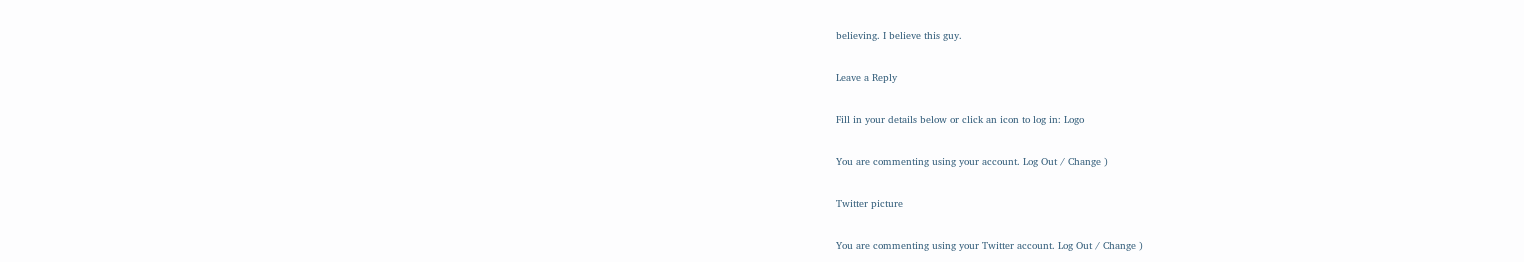believing. I believe this guy.

Leave a Reply

Fill in your details below or click an icon to log in: Logo

You are commenting using your account. Log Out / Change )

Twitter picture

You are commenting using your Twitter account. Log Out / Change )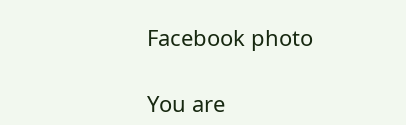Facebook photo

You are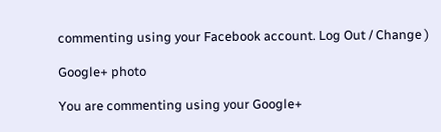commenting using your Facebook account. Log Out / Change )

Google+ photo

You are commenting using your Google+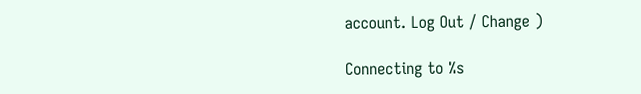account. Log Out / Change )

Connecting to %s